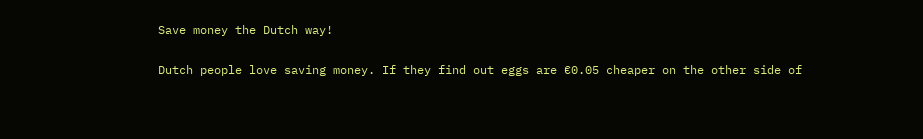Save money the Dutch way!

Dutch people love saving money. If they find out eggs are €0.05 cheaper on the other side of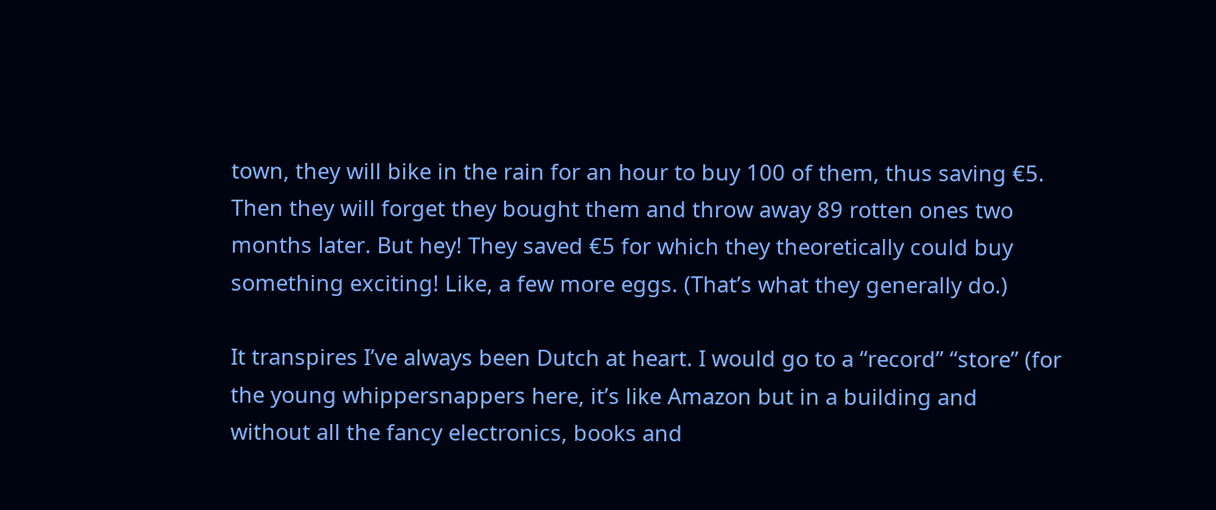town, they will bike in the rain for an hour to buy 100 of them, thus saving €5. Then they will forget they bought them and throw away 89 rotten ones two months later. But hey! They saved €5 for which they theoretically could buy something exciting! Like, a few more eggs. (That’s what they generally do.)

It transpires I’ve always been Dutch at heart. I would go to a “record” “store” (for the young whippersnappers here, it’s like Amazon but in a building and without all the fancy electronics, books and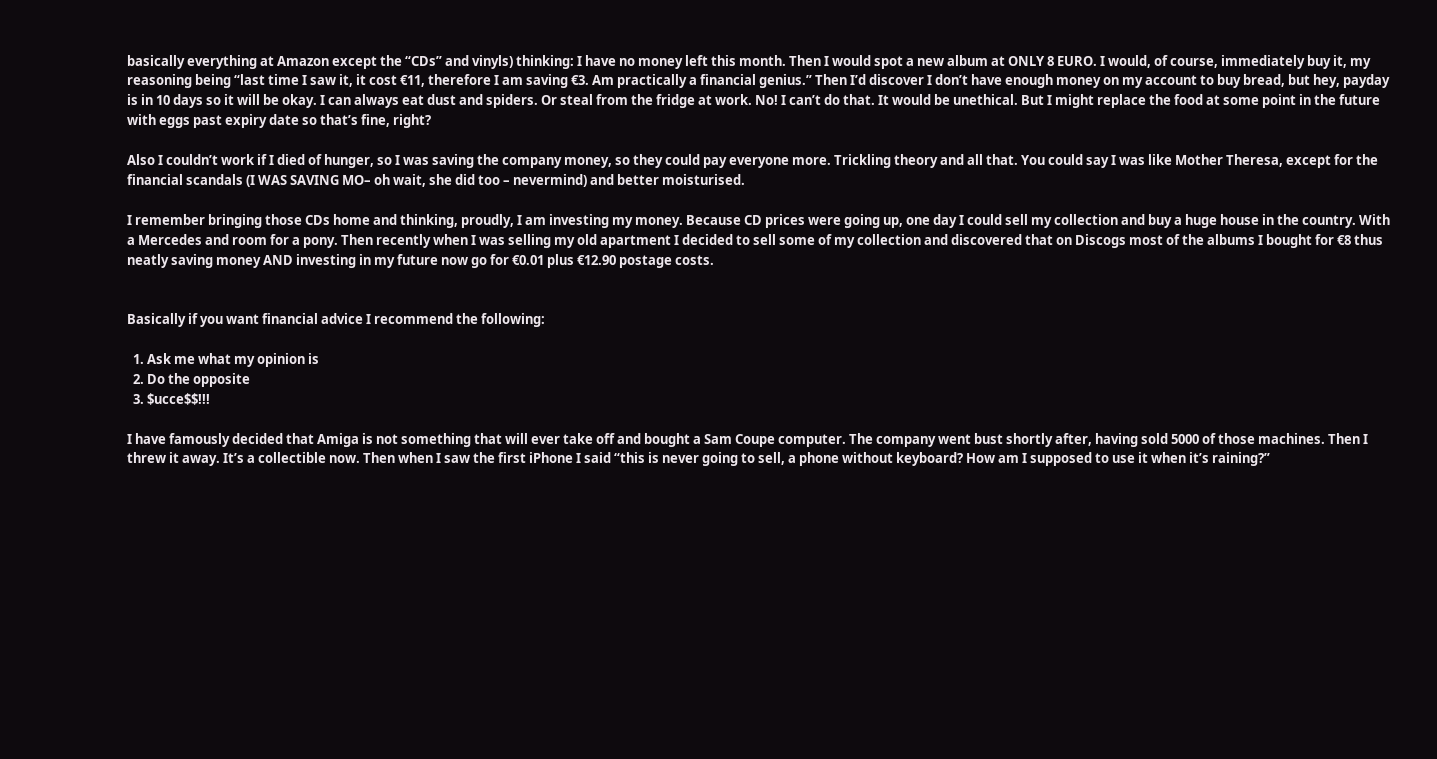basically everything at Amazon except the “CDs” and vinyls) thinking: I have no money left this month. Then I would spot a new album at ONLY 8 EURO. I would, of course, immediately buy it, my reasoning being “last time I saw it, it cost €11, therefore I am saving €3. Am practically a financial genius.” Then I’d discover I don’t have enough money on my account to buy bread, but hey, payday is in 10 days so it will be okay. I can always eat dust and spiders. Or steal from the fridge at work. No! I can’t do that. It would be unethical. But I might replace the food at some point in the future with eggs past expiry date so that’s fine, right?

Also I couldn’t work if I died of hunger, so I was saving the company money, so they could pay everyone more. Trickling theory and all that. You could say I was like Mother Theresa, except for the financial scandals (I WAS SAVING MO– oh wait, she did too – nevermind) and better moisturised.

I remember bringing those CDs home and thinking, proudly, I am investing my money. Because CD prices were going up, one day I could sell my collection and buy a huge house in the country. With a Mercedes and room for a pony. Then recently when I was selling my old apartment I decided to sell some of my collection and discovered that on Discogs most of the albums I bought for €8 thus neatly saving money AND investing in my future now go for €0.01 plus €12.90 postage costs.


Basically if you want financial advice I recommend the following:

  1. Ask me what my opinion is
  2. Do the opposite
  3. $ucce$$!!!

I have famously decided that Amiga is not something that will ever take off and bought a Sam Coupe computer. The company went bust shortly after, having sold 5000 of those machines. Then I threw it away. It’s a collectible now. Then when I saw the first iPhone I said “this is never going to sell, a phone without keyboard? How am I supposed to use it when it’s raining?”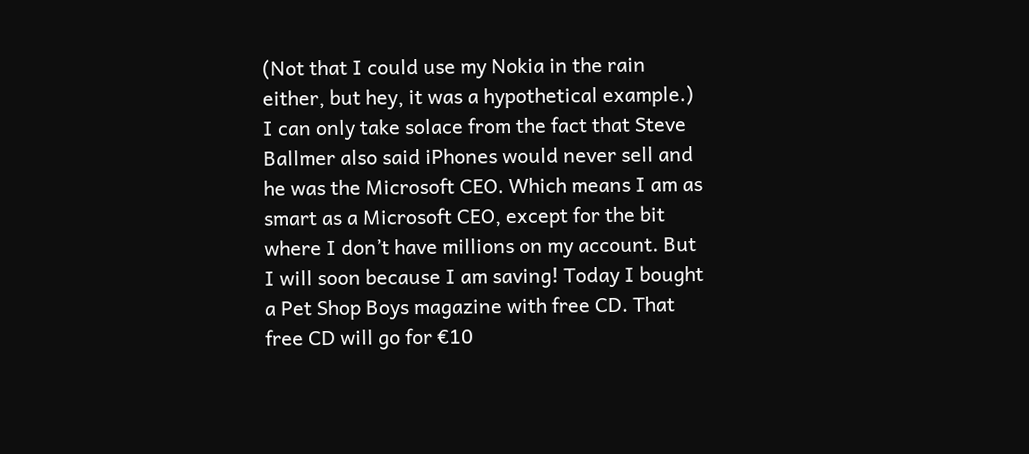(Not that I could use my Nokia in the rain either, but hey, it was a hypothetical example.) I can only take solace from the fact that Steve Ballmer also said iPhones would never sell and he was the Microsoft CEO. Which means I am as smart as a Microsoft CEO, except for the bit where I don’t have millions on my account. But I will soon because I am saving! Today I bought a Pet Shop Boys magazine with free CD. That free CD will go for €10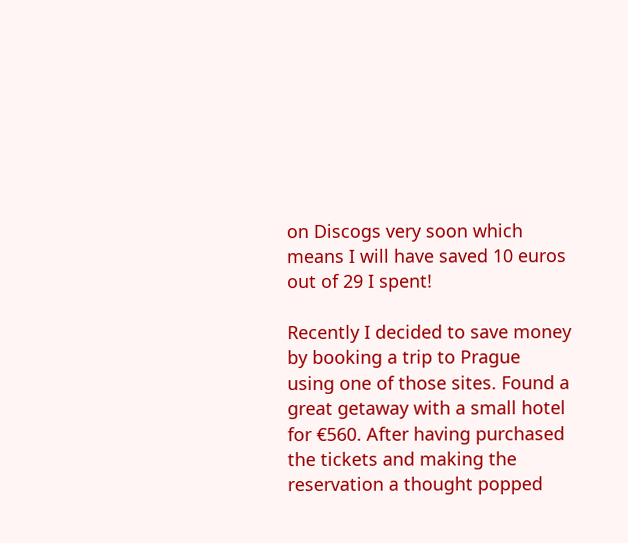on Discogs very soon which means I will have saved 10 euros out of 29 I spent!

Recently I decided to save money by booking a trip to Prague using one of those sites. Found a great getaway with a small hotel for €560. After having purchased the tickets and making the reservation a thought popped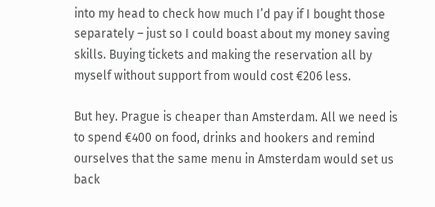into my head to check how much I’d pay if I bought those separately – just so I could boast about my money saving skills. Buying tickets and making the reservation all by myself without support from would cost €206 less.

But hey. Prague is cheaper than Amsterdam. All we need is to spend €400 on food, drinks and hookers and remind ourselves that the same menu in Amsterdam would set us back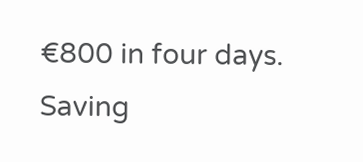€800 in four days. Saving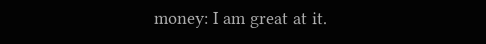money: I am great at it.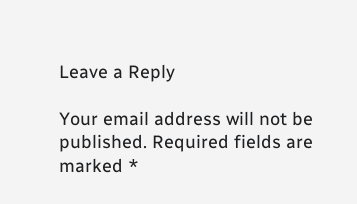Leave a Reply

Your email address will not be published. Required fields are marked *